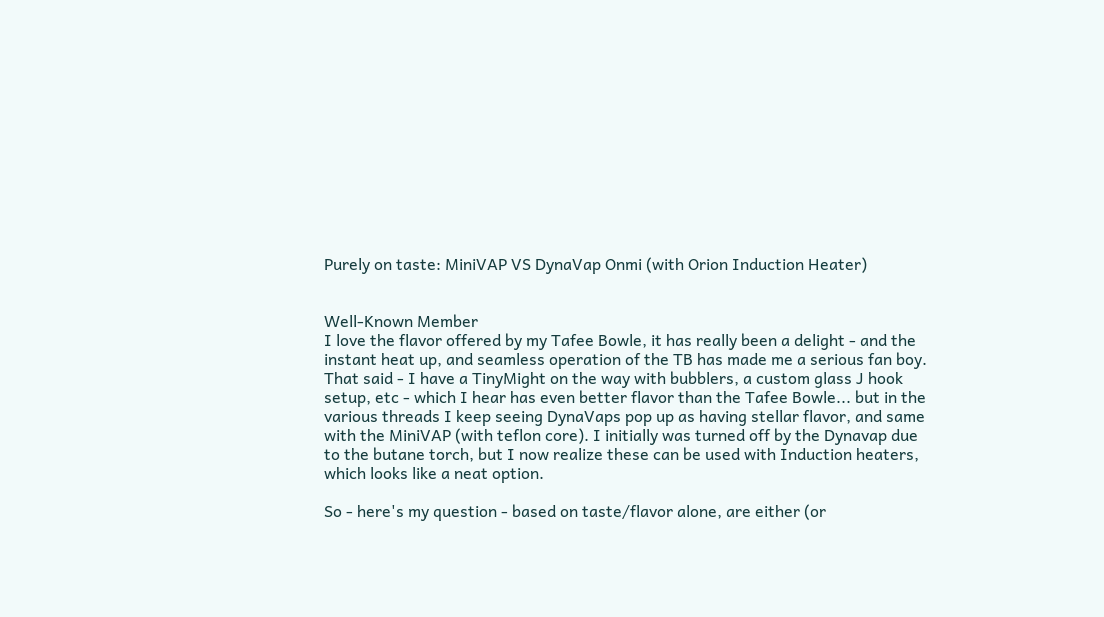Purely on taste: MiniVAP VS DynaVap Onmi (with Orion Induction Heater)


Well-Known Member
I love the flavor offered by my Tafee Bowle, it has really been a delight - and the instant heat up, and seamless operation of the TB has made me a serious fan boy. That said - I have a TinyMight on the way with bubblers, a custom glass J hook setup, etc - which I hear has even better flavor than the Tafee Bowle... but in the various threads I keep seeing DynaVaps pop up as having stellar flavor, and same with the MiniVAP (with teflon core). I initially was turned off by the Dynavap due to the butane torch, but I now realize these can be used with Induction heaters, which looks like a neat option.

So - here's my question - based on taste/flavor alone, are either (or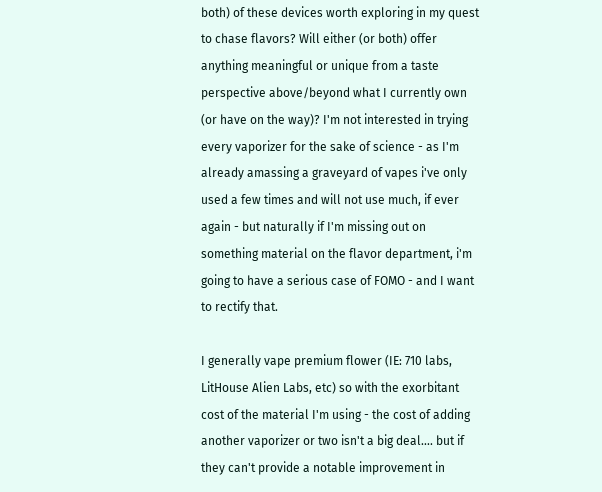both) of these devices worth exploring in my quest to chase flavors? Will either (or both) offer anything meaningful or unique from a taste perspective above/beyond what I currently own (or have on the way)? I'm not interested in trying every vaporizer for the sake of science - as I'm already amassing a graveyard of vapes i've only used a few times and will not use much, if ever again - but naturally if I'm missing out on something material on the flavor department, i'm going to have a serious case of FOMO - and I want to rectify that.

I generally vape premium flower (IE: 710 labs, LitHouse Alien Labs, etc) so with the exorbitant cost of the material I'm using - the cost of adding another vaporizer or two isn't a big deal.... but if they can't provide a notable improvement in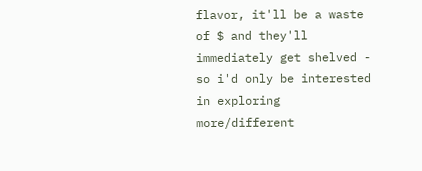flavor, it'll be a waste of $ and they'll immediately get shelved - so i'd only be interested in exploring more/different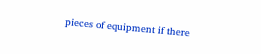pieces of equipment if there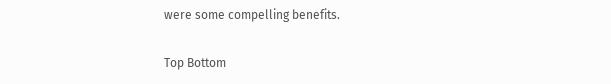were some compelling benefits.

Top Bottom